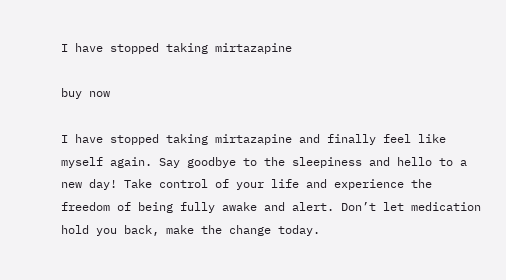I have stopped taking mirtazapine

buy now

I have stopped taking mirtazapine and finally feel like myself again. Say goodbye to the sleepiness and hello to a new day! Take control of your life and experience the freedom of being fully awake and alert. Don’t let medication hold you back, make the change today.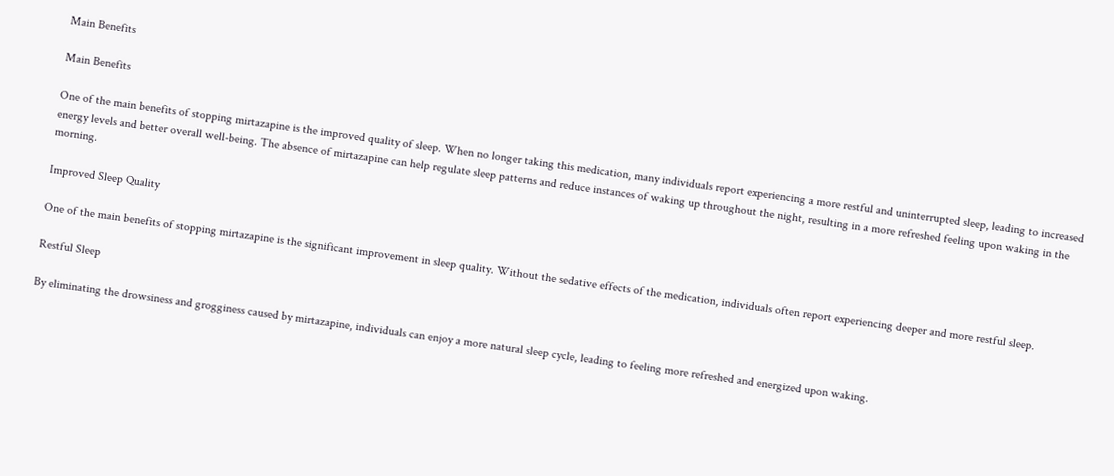Main Benefits

Main Benefits

One of the main benefits of stopping mirtazapine is the improved quality of sleep. When no longer taking this medication, many individuals report experiencing a more restful and uninterrupted sleep, leading to increased energy levels and better overall well-being. The absence of mirtazapine can help regulate sleep patterns and reduce instances of waking up throughout the night, resulting in a more refreshed feeling upon waking in the morning.

Improved Sleep Quality

One of the main benefits of stopping mirtazapine is the significant improvement in sleep quality. Without the sedative effects of the medication, individuals often report experiencing deeper and more restful sleep.

Restful Sleep

By eliminating the drowsiness and grogginess caused by mirtazapine, individuals can enjoy a more natural sleep cycle, leading to feeling more refreshed and energized upon waking.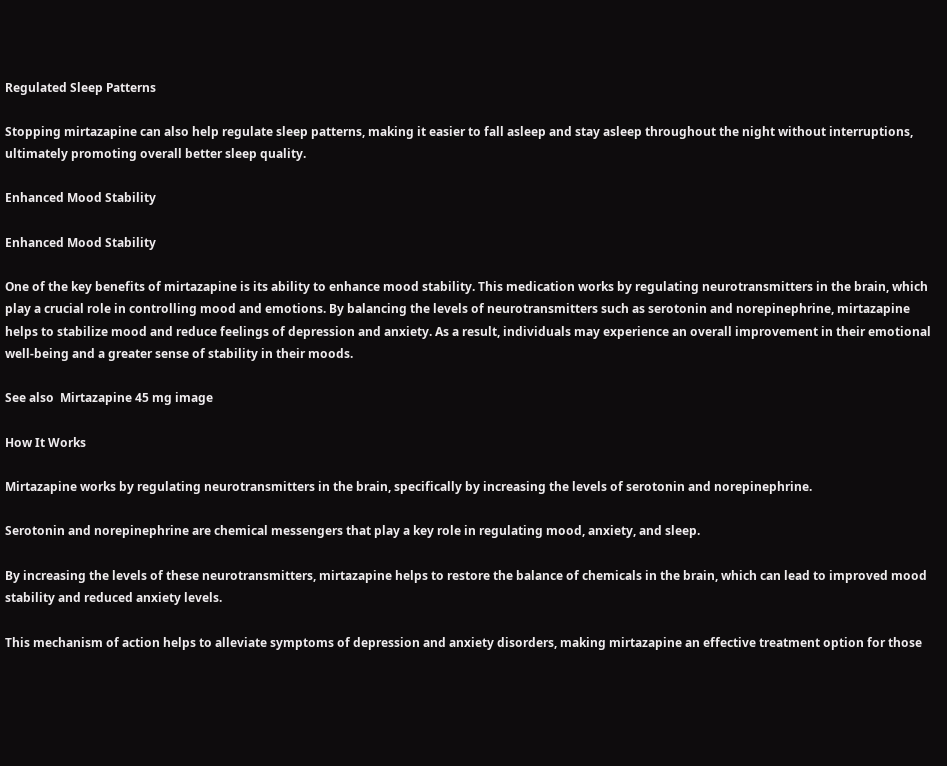Regulated Sleep Patterns

Stopping mirtazapine can also help regulate sleep patterns, making it easier to fall asleep and stay asleep throughout the night without interruptions, ultimately promoting overall better sleep quality.

Enhanced Mood Stability

Enhanced Mood Stability

One of the key benefits of mirtazapine is its ability to enhance mood stability. This medication works by regulating neurotransmitters in the brain, which play a crucial role in controlling mood and emotions. By balancing the levels of neurotransmitters such as serotonin and norepinephrine, mirtazapine helps to stabilize mood and reduce feelings of depression and anxiety. As a result, individuals may experience an overall improvement in their emotional well-being and a greater sense of stability in their moods.

See also  Mirtazapine 45 mg image

How It Works

Mirtazapine works by regulating neurotransmitters in the brain, specifically by increasing the levels of serotonin and norepinephrine.

Serotonin and norepinephrine are chemical messengers that play a key role in regulating mood, anxiety, and sleep.

By increasing the levels of these neurotransmitters, mirtazapine helps to restore the balance of chemicals in the brain, which can lead to improved mood stability and reduced anxiety levels.

This mechanism of action helps to alleviate symptoms of depression and anxiety disorders, making mirtazapine an effective treatment option for those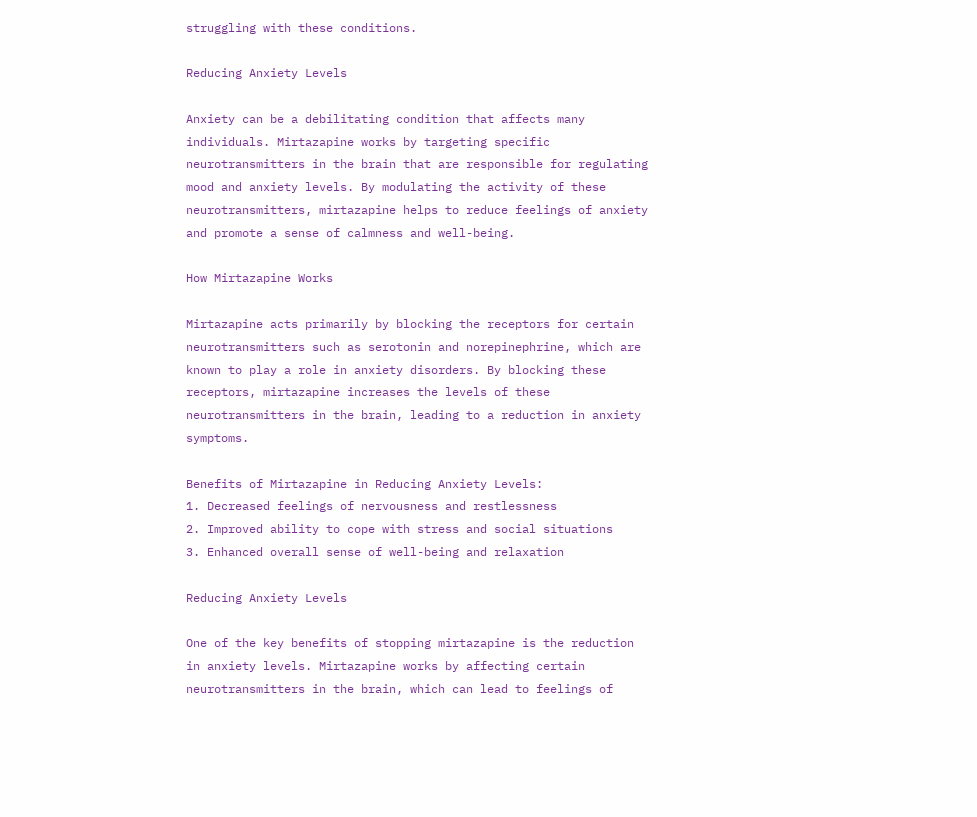struggling with these conditions.

Reducing Anxiety Levels

Anxiety can be a debilitating condition that affects many individuals. Mirtazapine works by targeting specific neurotransmitters in the brain that are responsible for regulating mood and anxiety levels. By modulating the activity of these neurotransmitters, mirtazapine helps to reduce feelings of anxiety and promote a sense of calmness and well-being.

How Mirtazapine Works

Mirtazapine acts primarily by blocking the receptors for certain neurotransmitters such as serotonin and norepinephrine, which are known to play a role in anxiety disorders. By blocking these receptors, mirtazapine increases the levels of these neurotransmitters in the brain, leading to a reduction in anxiety symptoms.

Benefits of Mirtazapine in Reducing Anxiety Levels:
1. Decreased feelings of nervousness and restlessness
2. Improved ability to cope with stress and social situations
3. Enhanced overall sense of well-being and relaxation

Reducing Anxiety Levels

One of the key benefits of stopping mirtazapine is the reduction in anxiety levels. Mirtazapine works by affecting certain neurotransmitters in the brain, which can lead to feelings of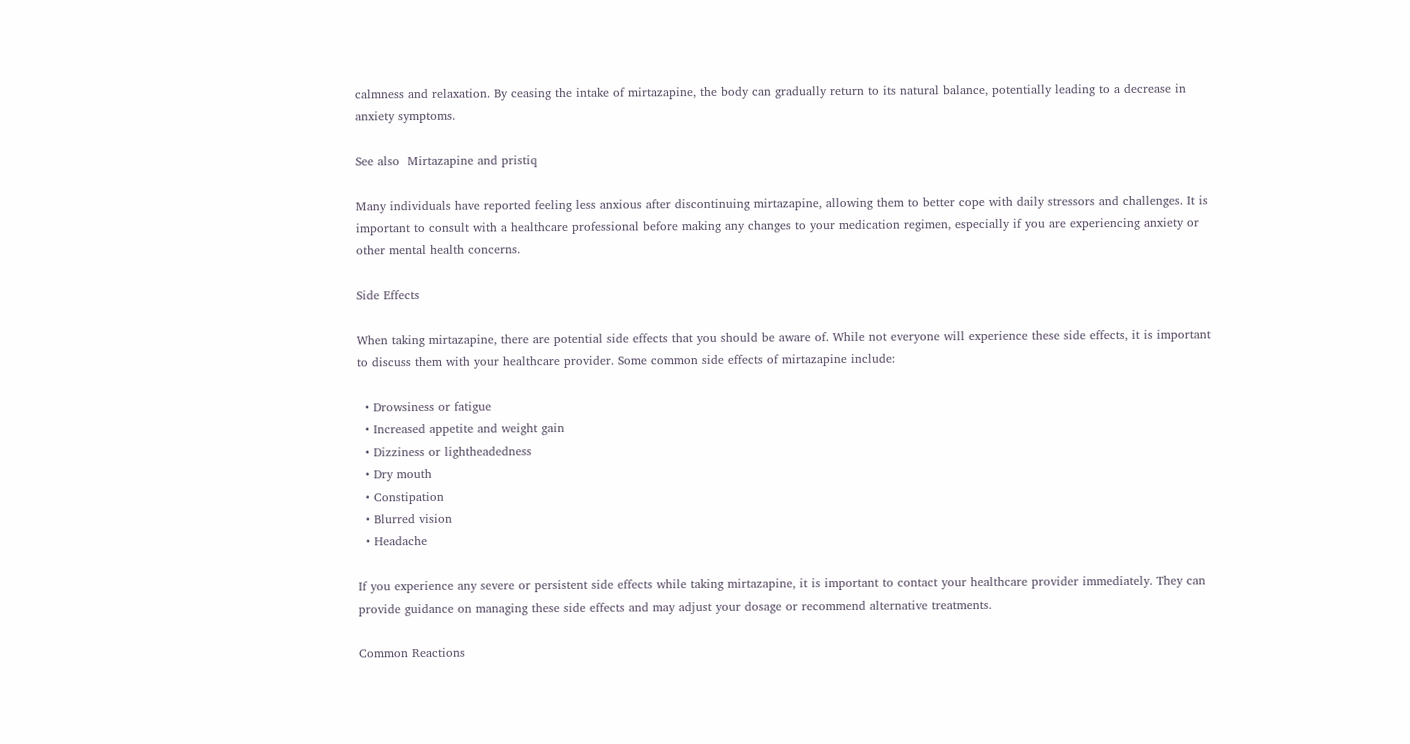calmness and relaxation. By ceasing the intake of mirtazapine, the body can gradually return to its natural balance, potentially leading to a decrease in anxiety symptoms.

See also  Mirtazapine and pristiq

Many individuals have reported feeling less anxious after discontinuing mirtazapine, allowing them to better cope with daily stressors and challenges. It is important to consult with a healthcare professional before making any changes to your medication regimen, especially if you are experiencing anxiety or other mental health concerns.

Side Effects

When taking mirtazapine, there are potential side effects that you should be aware of. While not everyone will experience these side effects, it is important to discuss them with your healthcare provider. Some common side effects of mirtazapine include:

  • Drowsiness or fatigue
  • Increased appetite and weight gain
  • Dizziness or lightheadedness
  • Dry mouth
  • Constipation
  • Blurred vision
  • Headache

If you experience any severe or persistent side effects while taking mirtazapine, it is important to contact your healthcare provider immediately. They can provide guidance on managing these side effects and may adjust your dosage or recommend alternative treatments.

Common Reactions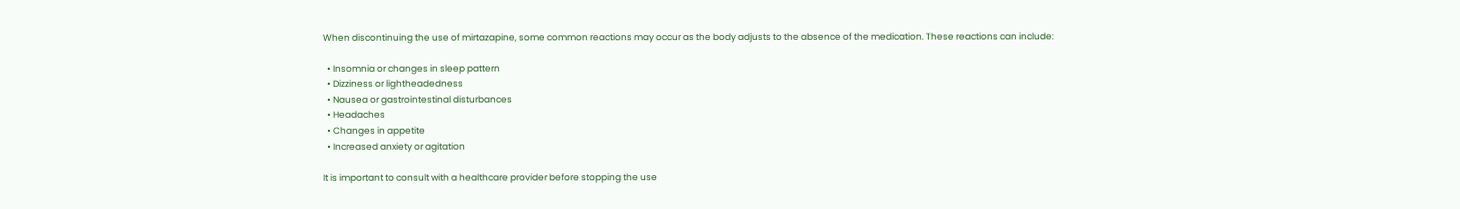When discontinuing the use of mirtazapine, some common reactions may occur as the body adjusts to the absence of the medication. These reactions can include:

  • Insomnia or changes in sleep pattern
  • Dizziness or lightheadedness
  • Nausea or gastrointestinal disturbances
  • Headaches
  • Changes in appetite
  • Increased anxiety or agitation

It is important to consult with a healthcare provider before stopping the use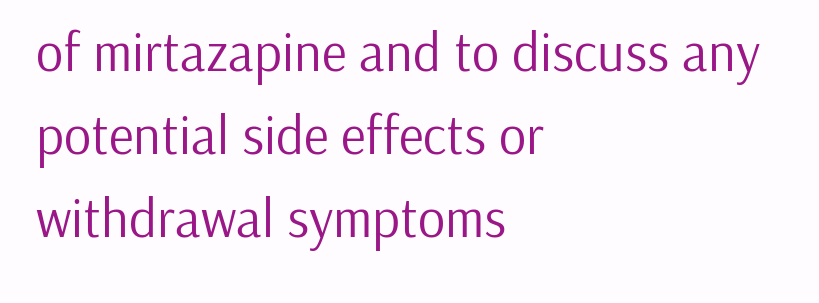of mirtazapine and to discuss any potential side effects or withdrawal symptoms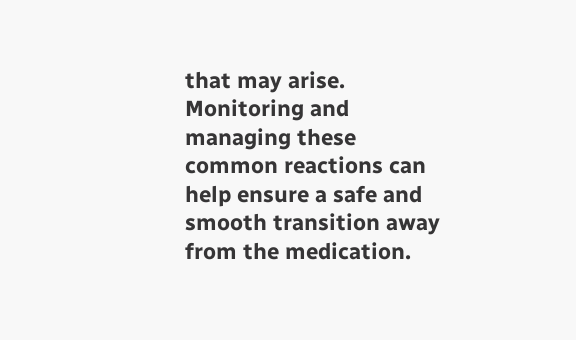that may arise. Monitoring and managing these common reactions can help ensure a safe and smooth transition away from the medication.